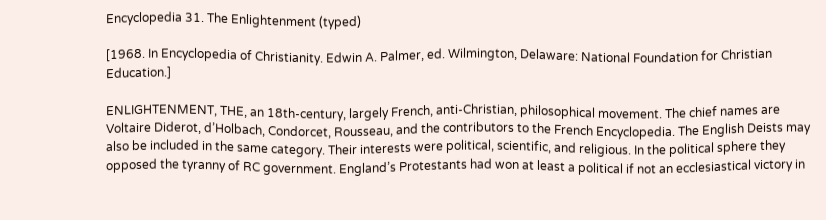Encyclopedia 31. The Enlightenment (typed)

[1968. In Encyclopedia of Christianity. Edwin A. Palmer, ed. Wilmington, Delaware: National Foundation for Christian Education.]

ENLIGHTENMENT, THE, an 18th-century, largely French, anti-Christian, philosophical movement. The chief names are Voltaire Diderot, d’Holbach, Condorcet, Rousseau, and the contributors to the French Encyclopedia. The English Deists may also be included in the same category. Their interests were political, scientific, and religious. In the political sphere they opposed the tyranny of RC government. England’s Protestants had won at least a political if not an ecclesiastical victory in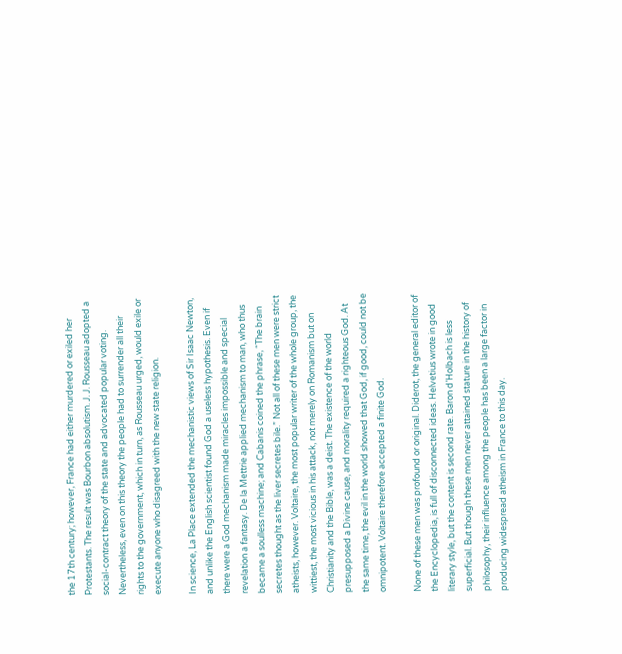the 17th century; however, France had either murdered or exiled her Protestants. The result was Bourbon absolutism. J. J. Rousseau adopted a social-contract theory of the state and advocated popular voting. Nevertheless, even on this theory the people had to surrender all their rights to the government, which in turn, as Rousseau urged, would exile or execute anyone who disagreed with the new state religion.

In science, La Place extended the mechanistic views of Sir Isaac Newton, and unlike the English scientist found God a useless hypothesis. Even if there were a God mechanism made miracles impossible and special revelation a fantasy. De la Mettrie applied mechanism to man, who thus became a soulless machine; and Cabanis coined the phrase, “The brain secretes thought as the liver secretes bile.” Not all of these men were strict atheists, however. Voltaire, the most popular writer of the whole group, the wittiest, the most vicious in his attack, not merely on Romanism but on Christianity and the Bible, was a deist. The existence of the world presupposed a Divine cause, and morality required a righteous God. At the same time, the evil in the world showed that God, if good, could not be omnipotent. Voltaire therefore accepted a finite God.

None of these men was profound or original. Diderot, the general editor of the Encyclopedia, is full of disconnected ideas. Helvetius wrote in good literary style, but the content is second rate. Baron d’Holbach is less superficial. But though these men never attained stature in the history of philosophy, their influence among the people has been a large factor in producing widespread atheism in France to this day.